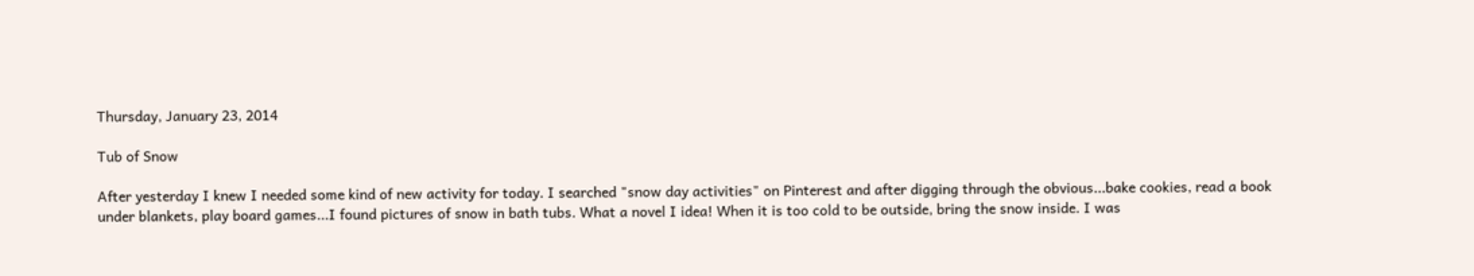Thursday, January 23, 2014

Tub of Snow

After yesterday I knew I needed some kind of new activity for today. I searched "snow day activities" on Pinterest and after digging through the obvious...bake cookies, read a book under blankets, play board games...I found pictures of snow in bath tubs. What a novel I idea! When it is too cold to be outside, bring the snow inside. I was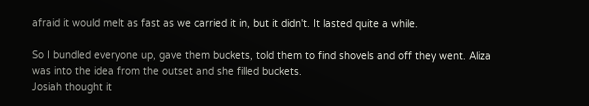afraid it would melt as fast as we carried it in, but it didn't. It lasted quite a while.

So I bundled everyone up, gave them buckets, told them to find shovels and off they went. Aliza was into the idea from the outset and she filled buckets.
Josiah thought it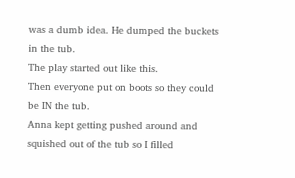was a dumb idea. He dumped the buckets in the tub.
The play started out like this.
Then everyone put on boots so they could be IN the tub.
Anna kept getting pushed around and squished out of the tub so I filled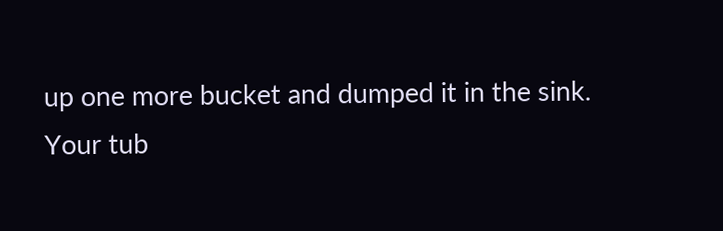up one more bucket and dumped it in the sink.
Your tub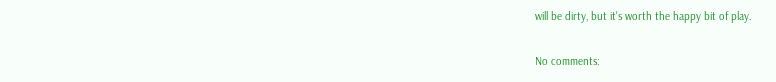will be dirty, but it's worth the happy bit of play.

No comments: